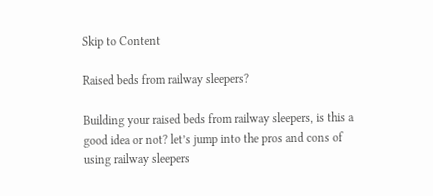Skip to Content

Raised beds from railway sleepers?

Building your raised beds from railway sleepers, is this a good idea or not? let’s jump into the pros and cons of using railway sleepers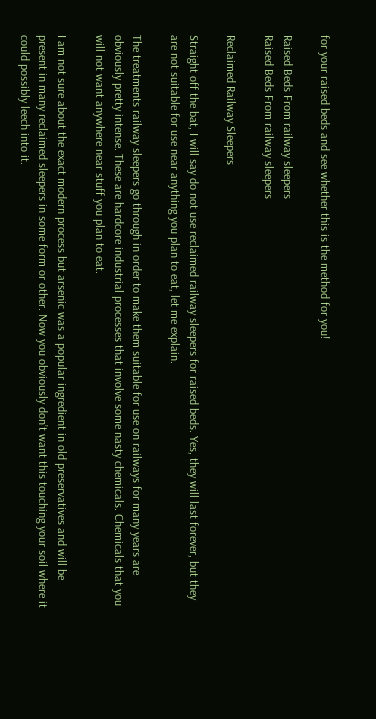for your raised beds and see whether this is the method for you!

Raised Beds From railway sleepers
Raised Beds From railway sleepers

Reclaimed Railway Sleepers

Straight off the bat, I will say do not use reclaimed railway sleepers for raised beds. Yes, they will last forever, but they are not suitable for use near anything you plan to eat, let me explain.

The treatments railway sleepers go through in order to make them suitable for use on railways for many years are obviously pretty intense. These are hardcore industrial processes that involve some nasty chemicals. Chemicals that you will not want anywhere near stuff you plan to eat.

I am not sure about the exact modern process but arsenic was a popular ingredient in old preservatives and will be present in many reclaimed sleepers in some form or other. Now you obviously don’t want this touching your soil where it could possibly leech into it.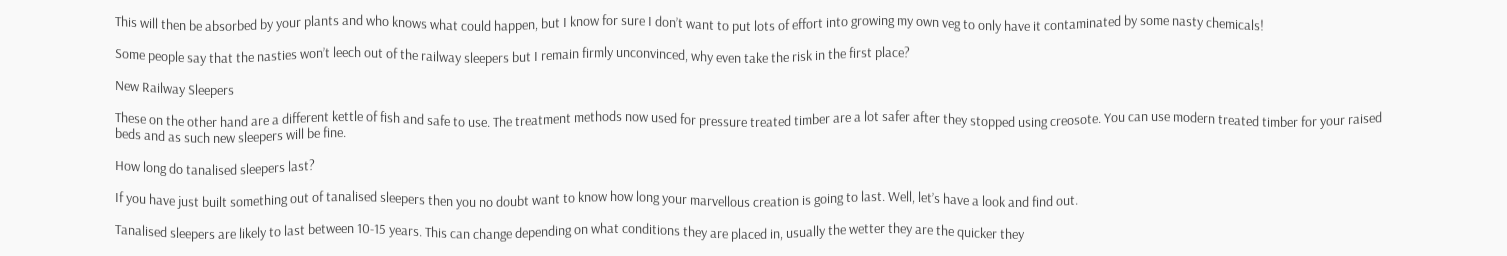This will then be absorbed by your plants and who knows what could happen, but I know for sure I don’t want to put lots of effort into growing my own veg to only have it contaminated by some nasty chemicals!

Some people say that the nasties won’t leech out of the railway sleepers but I remain firmly unconvinced, why even take the risk in the first place?

New Railway Sleepers

These on the other hand are a different kettle of fish and safe to use. The treatment methods now used for pressure treated timber are a lot safer after they stopped using creosote. You can use modern treated timber for your raised beds and as such new sleepers will be fine.

How long do tanalised sleepers last?

If you have just built something out of tanalised sleepers then you no doubt want to know how long your marvellous creation is going to last. Well, let’s have a look and find out.

Tanalised sleepers are likely to last between 10-15 years. This can change depending on what conditions they are placed in, usually the wetter they are the quicker they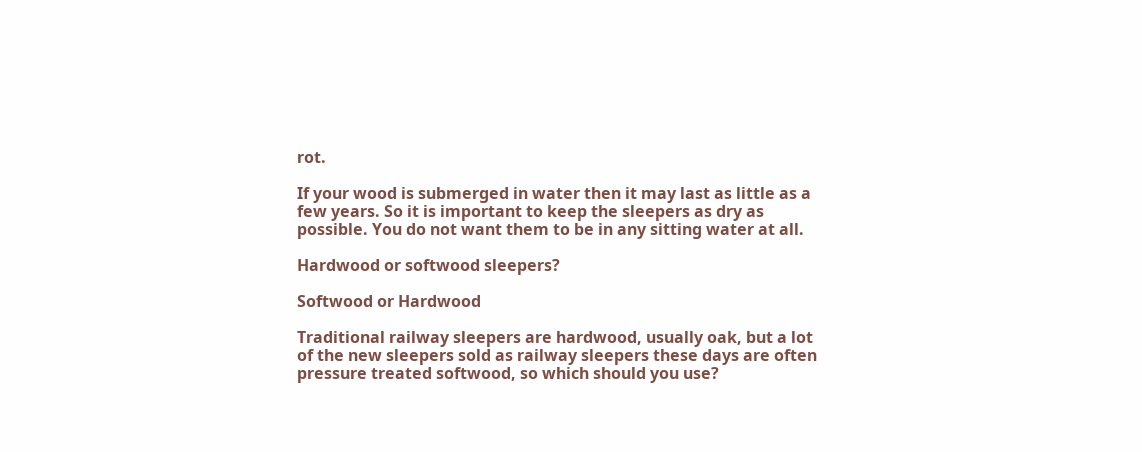rot.

If your wood is submerged in water then it may last as little as a few years. So it is important to keep the sleepers as dry as possible. You do not want them to be in any sitting water at all.

Hardwood or softwood sleepers?

Softwood or Hardwood

Traditional railway sleepers are hardwood, usually oak, but a lot of the new sleepers sold as railway sleepers these days are often pressure treated softwood, so which should you use?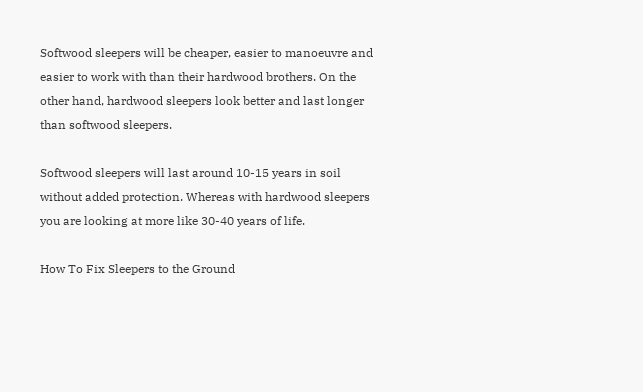Softwood sleepers will be cheaper, easier to manoeuvre and easier to work with than their hardwood brothers. On the other hand, hardwood sleepers look better and last longer than softwood sleepers.

Softwood sleepers will last around 10-15 years in soil without added protection. Whereas with hardwood sleepers you are looking at more like 30-40 years of life.

How To Fix Sleepers to the Ground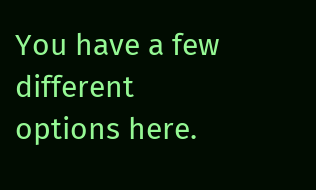You have a few different options here.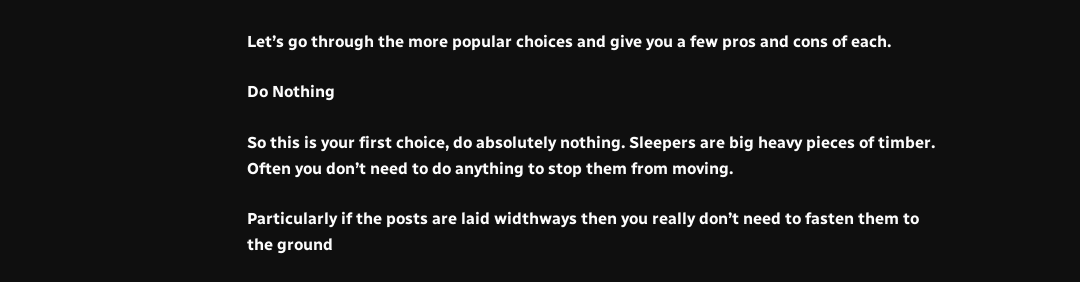Let’s go through the more popular choices and give you a few pros and cons of each.

Do Nothing

So this is your first choice, do absolutely nothing. Sleepers are big heavy pieces of timber. Often you don’t need to do anything to stop them from moving.

Particularly if the posts are laid widthways then you really don’t need to fasten them to the ground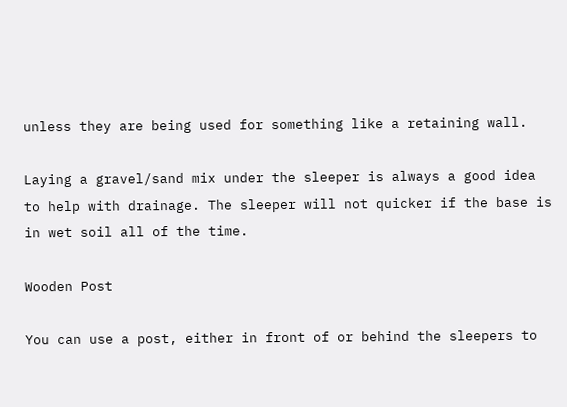unless they are being used for something like a retaining wall.

Laying a gravel/sand mix under the sleeper is always a good idea to help with drainage. The sleeper will not quicker if the base is in wet soil all of the time.

Wooden Post

You can use a post, either in front of or behind the sleepers to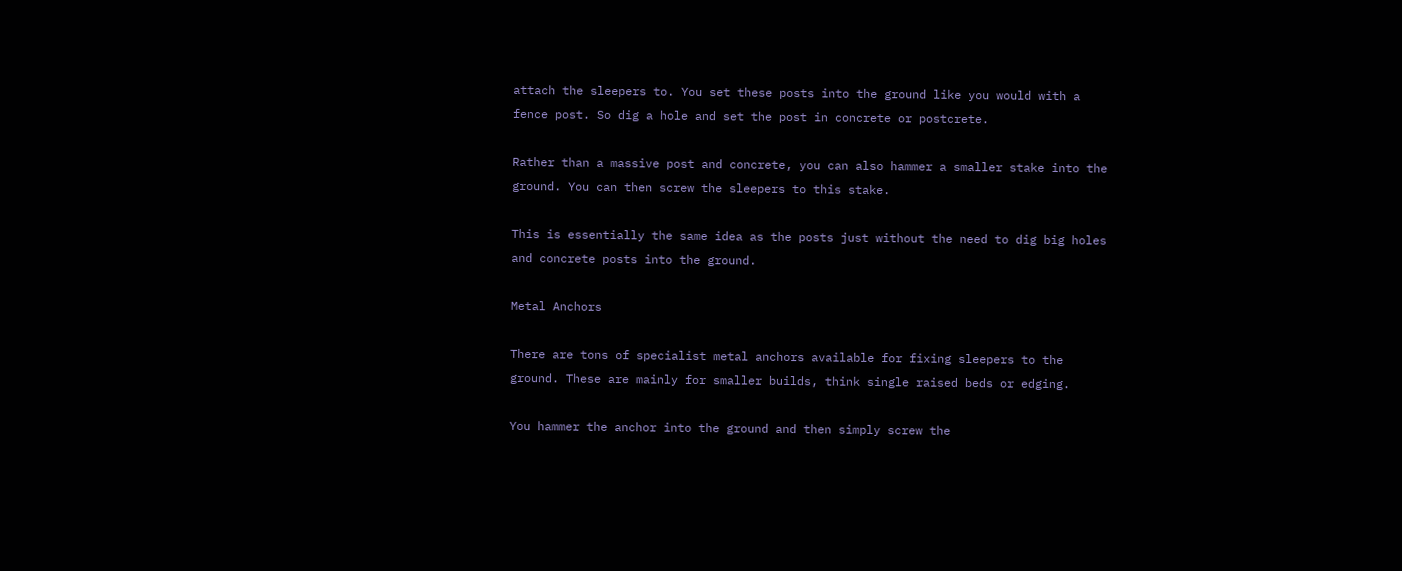attach the sleepers to. You set these posts into the ground like you would with a fence post. So dig a hole and set the post in concrete or postcrete.

Rather than a massive post and concrete, you can also hammer a smaller stake into the ground. You can then screw the sleepers to this stake.

This is essentially the same idea as the posts just without the need to dig big holes and concrete posts into the ground.

Metal Anchors

There are tons of specialist metal anchors available for fixing sleepers to the ground. These are mainly for smaller builds, think single raised beds or edging.

You hammer the anchor into the ground and then simply screw the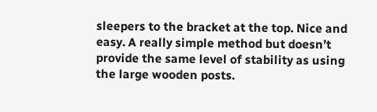sleepers to the bracket at the top. Nice and easy. A really simple method but doesn’t provide the same level of stability as using the large wooden posts.